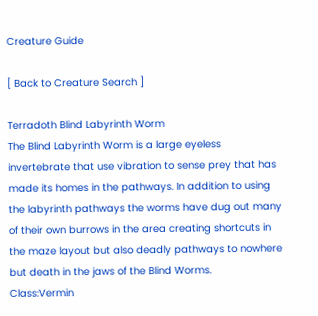Creature Guide

[ Back to Creature Search ]

Terradoth Blind Labyrinth Worm
The Blind Labyrinth Worm is a large eyeless invertebrate that use vibration to sense prey that has made its homes in the pathways. In addition to using the labyrinth pathways the worms have dug out many of their own burrows in the area creating shortcuts in the maze layout but also deadly pathways to nowhere but death in the jaws of the Blind Worms.
Class:Vermin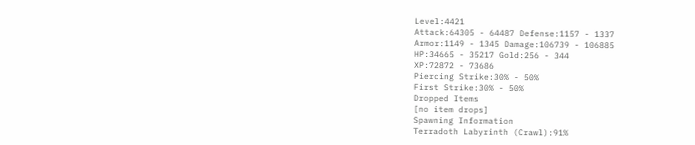Level:4421
Attack:64305 - 64487 Defense:1157 - 1337
Armor:1149 - 1345 Damage:106739 - 106885
HP:34665 - 35217 Gold:256 - 344
XP:72872 - 73686
Piercing Strike:30% - 50%
First Strike:30% - 50%
Dropped Items
[no item drops]
Spawning Information
Terradoth Labyrinth (Crawl):91%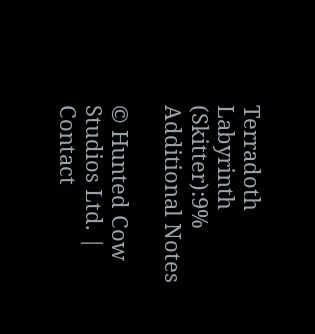Terradoth Labyrinth (Skitter):9%
Additional Notes

© Hunted Cow Studios Ltd. | Contact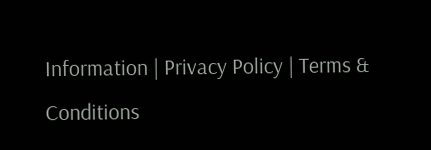Information | Privacy Policy | Terms & Conditions